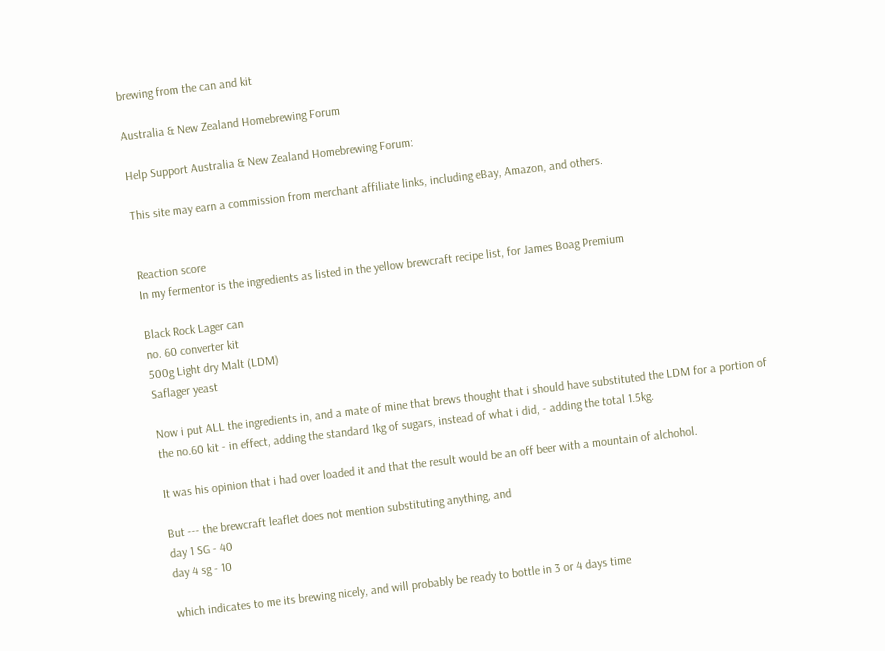brewing from the can and kit

Australia & New Zealand Homebrewing Forum

Help Support Australia & New Zealand Homebrewing Forum:

This site may earn a commission from merchant affiliate links, including eBay, Amazon, and others.


Reaction score
In my fermentor is the ingredients as listed in the yellow brewcraft recipe list, for James Boag Premium

Black Rock Lager can
no. 60 converter kit
500g Light dry Malt (LDM)
Saflager yeast

Now i put ALL the ingredients in, and a mate of mine that brews thought that i should have substituted the LDM for a portion of the no.60 kit - in effect, adding the standard 1kg of sugars, instead of what i did, - adding the total 1.5kg.

It was his opinion that i had over loaded it and that the result would be an off beer with a mountain of alchohol.

But --- the brewcraft leaflet does not mention substituting anything, and
day 1 SG - 40
day 4 sg - 10

which indicates to me its brewing nicely, and will probably be ready to bottle in 3 or 4 days time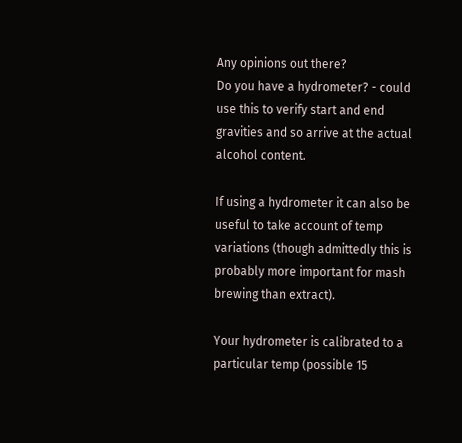Any opinions out there?
Do you have a hydrometer? - could use this to verify start and end gravities and so arrive at the actual alcohol content.

If using a hydrometer it can also be useful to take account of temp variations (though admittedly this is probably more important for mash brewing than extract).

Your hydrometer is calibrated to a particular temp (possible 15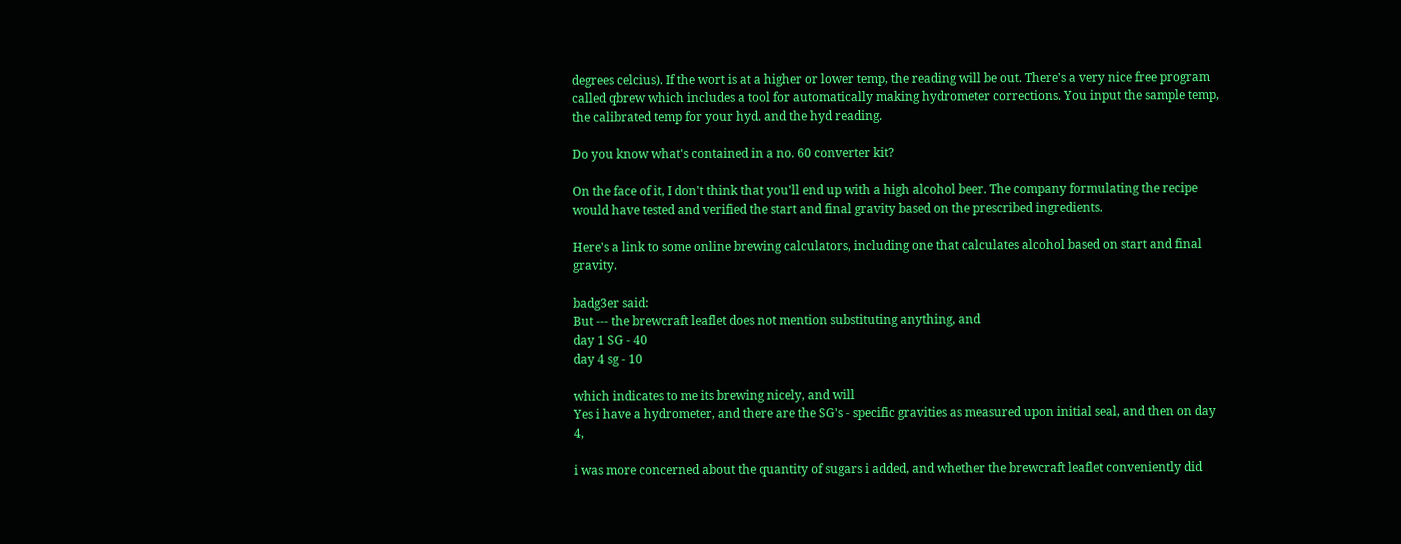degrees celcius). If the wort is at a higher or lower temp, the reading will be out. There's a very nice free program called qbrew which includes a tool for automatically making hydrometer corrections. You input the sample temp, the calibrated temp for your hyd. and the hyd reading.

Do you know what's contained in a no. 60 converter kit?

On the face of it, I don't think that you'll end up with a high alcohol beer. The company formulating the recipe would have tested and verified the start and final gravity based on the prescribed ingredients.

Here's a link to some online brewing calculators, including one that calculates alcohol based on start and final gravity.

badg3er said:
But --- the brewcraft leaflet does not mention substituting anything, and
day 1 SG - 40
day 4 sg - 10

which indicates to me its brewing nicely, and will
Yes i have a hydrometer, and there are the SG's - specific gravities as measured upon initial seal, and then on day 4,

i was more concerned about the quantity of sugars i added, and whether the brewcraft leaflet conveniently did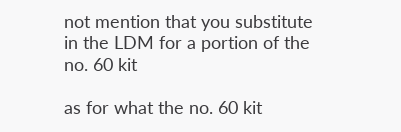not mention that you substitute in the LDM for a portion of the no. 60 kit

as for what the no. 60 kit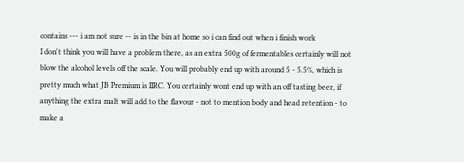contains --- i am not sure -- is in the bin at home so i can find out when i finish work
I don't think you will have a problem there, as an extra 500g of fermentables certainly will not blow the alcohol levels off the scale. You will probably end up with around 5 - 5.5%, which is pretty much what JB Premium is IIRC. You certainly wont end up with an off tasting beer, if anything the extra malt will add to the flavour - not to mention body and head retention - to make a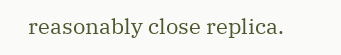reasonably close replica.